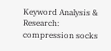Keyword Analysis & Research: compression socks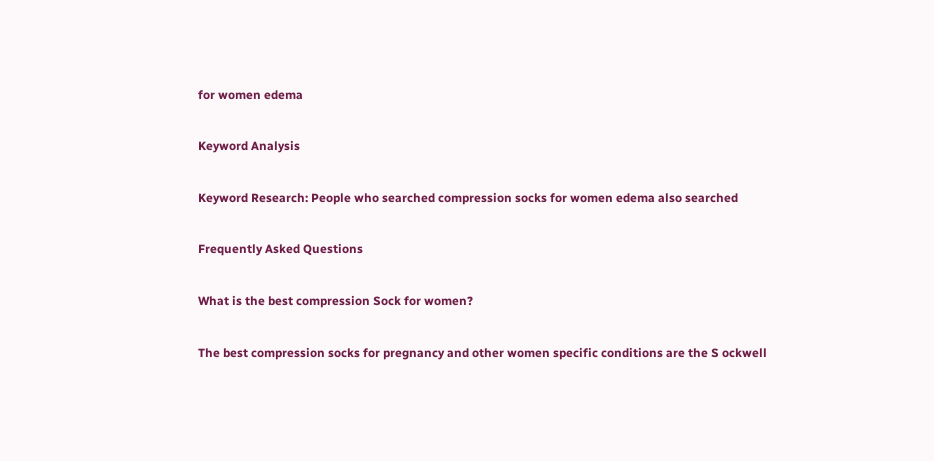for women edema

Keyword Analysis

Keyword Research: People who searched compression socks for women edema also searched

Frequently Asked Questions

What is the best compression Sock for women?

The best compression socks for pregnancy and other women specific conditions are the S ockwell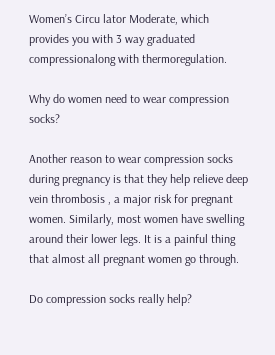Women’s Circu lator Moderate, which provides you with 3 way graduated compressionalong with thermoregulation.

Why do women need to wear compression socks?

Another reason to wear compression socks during pregnancy is that they help relieve deep vein thrombosis , a major risk for pregnant women. Similarly, most women have swelling around their lower legs. It is a painful thing that almost all pregnant women go through.

Do compression socks really help?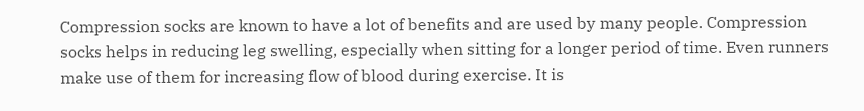Compression socks are known to have a lot of benefits and are used by many people. Compression socks helps in reducing leg swelling, especially when sitting for a longer period of time. Even runners make use of them for increasing flow of blood during exercise. It is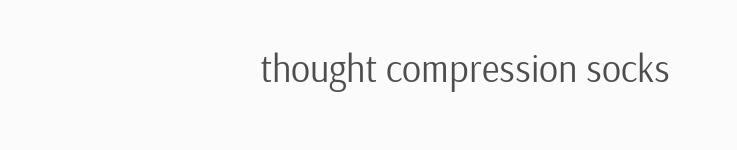thought compression socks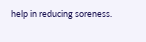help in reducing soreness.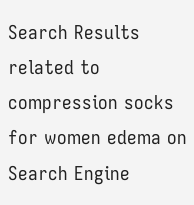Search Results related to compression socks for women edema on Search Engine